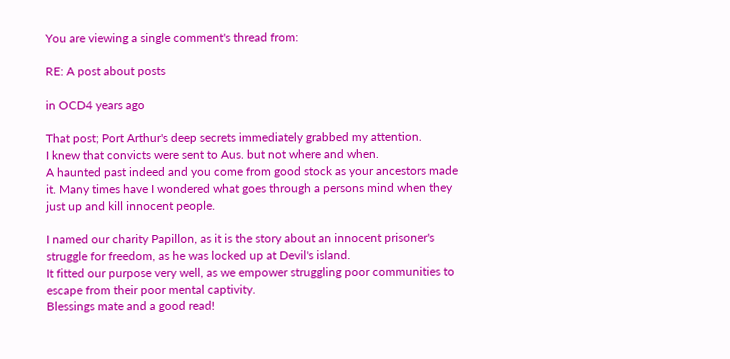You are viewing a single comment's thread from:

RE: A post about posts

in OCD4 years ago

That post; Port Arthur's deep secrets immediately grabbed my attention.
I knew that convicts were sent to Aus. but not where and when.
A haunted past indeed and you come from good stock as your ancestors made it. Many times have I wondered what goes through a persons mind when they just up and kill innocent people.

I named our charity Papillon, as it is the story about an innocent prisoner's struggle for freedom, as he was locked up at Devil's island.
It fitted our purpose very well, as we empower struggling poor communities to escape from their poor mental captivity.
Blessings mate and a good read!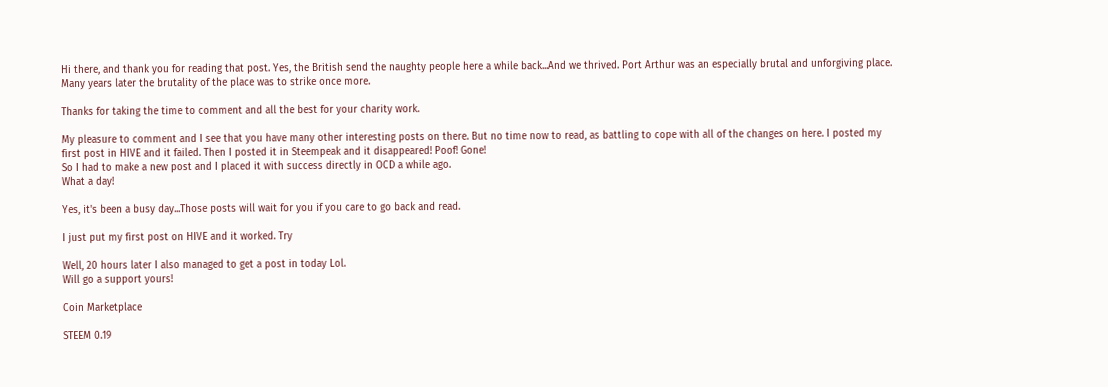Hi there, and thank you for reading that post. Yes, the British send the naughty people here a while back...And we thrived. Port Arthur was an especially brutal and unforgiving place. Many years later the brutality of the place was to strike once more.

Thanks for taking the time to comment and all the best for your charity work.

My pleasure to comment and I see that you have many other interesting posts on there. But no time now to read, as battling to cope with all of the changes on here. I posted my first post in HIVE and it failed. Then I posted it in Steempeak and it disappeared! Poof! Gone!
So I had to make a new post and I placed it with success directly in OCD a while ago.
What a day!

Yes, it's been a busy day...Those posts will wait for you if you care to go back and read.

I just put my first post on HIVE and it worked. Try

Well, 20 hours later I also managed to get a post in today Lol.
Will go a support yours!

Coin Marketplace

STEEM 0.19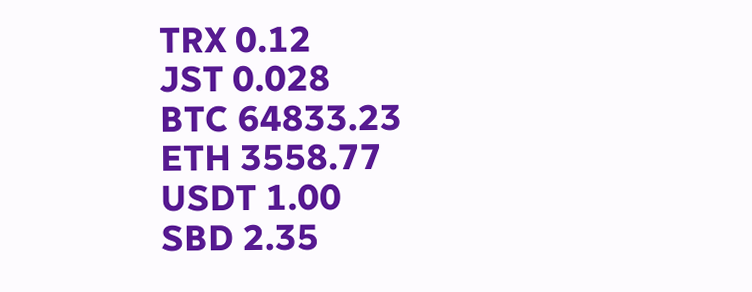TRX 0.12
JST 0.028
BTC 64833.23
ETH 3558.77
USDT 1.00
SBD 2.35